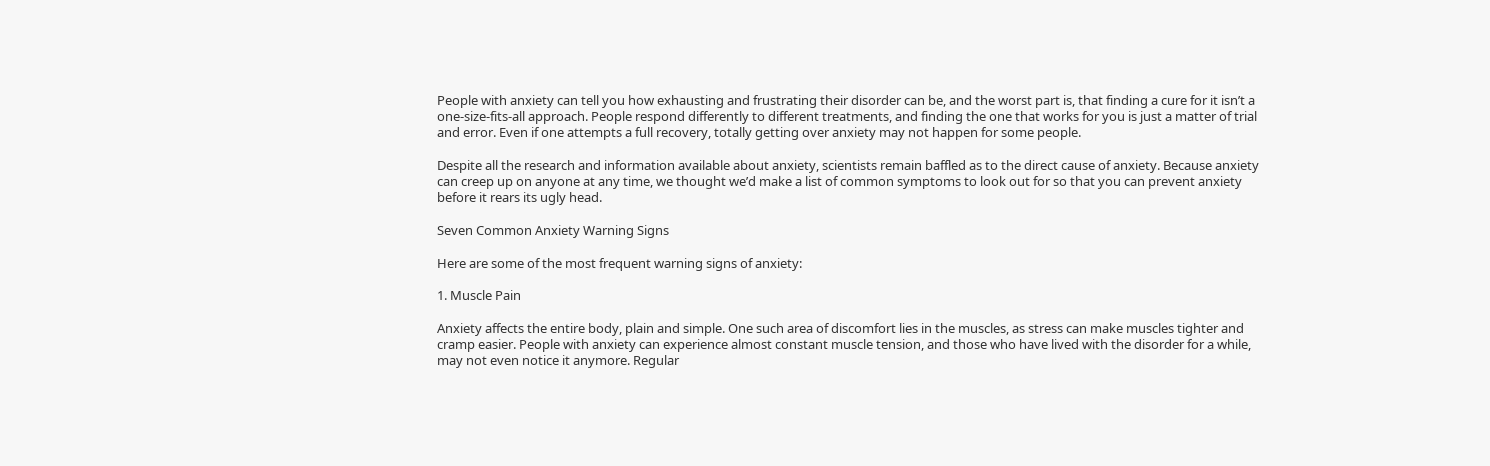People with anxiety can tell you how exhausting and frustrating their disorder can be, and the worst part is, that finding a cure for it isn’t a one-size-fits-all approach. People respond differently to different treatments, and finding the one that works for you is just a matter of trial and error. Even if one attempts a full recovery, totally getting over anxiety may not happen for some people.

Despite all the research and information available about anxiety, scientists remain baffled as to the direct cause of anxiety. Because anxiety can creep up on anyone at any time, we thought we’d make a list of common symptoms to look out for so that you can prevent anxiety before it rears its ugly head.

Seven Common Anxiety Warning Signs

Here are some of the most frequent warning signs of anxiety:

1. Muscle Pain

Anxiety affects the entire body, plain and simple. One such area of discomfort lies in the muscles, as stress can make muscles tighter and cramp easier. People with anxiety can experience almost constant muscle tension, and those who have lived with the disorder for a while, may not even notice it anymore. Regular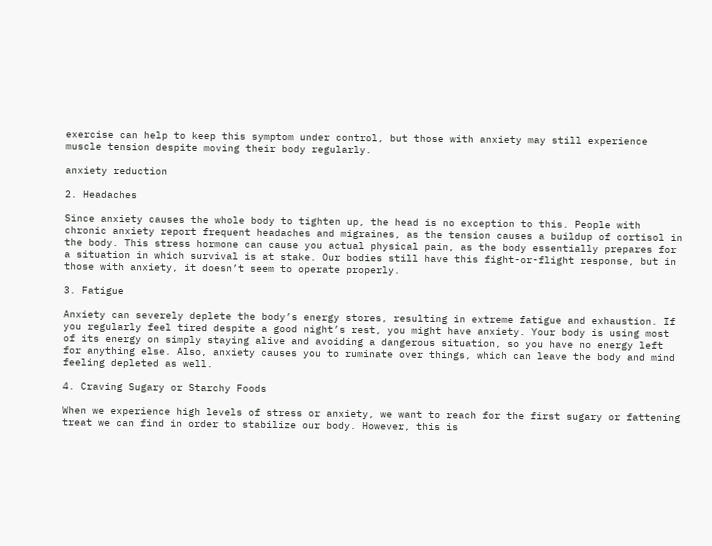exercise can help to keep this symptom under control, but those with anxiety may still experience muscle tension despite moving their body regularly.

anxiety reduction

2. Headaches

Since anxiety causes the whole body to tighten up, the head is no exception to this. People with chronic anxiety report frequent headaches and migraines, as the tension causes a buildup of cortisol in the body. This stress hormone can cause you actual physical pain, as the body essentially prepares for a situation in which survival is at stake. Our bodies still have this fight-or-flight response, but in those with anxiety, it doesn’t seem to operate properly.

3. Fatigue

Anxiety can severely deplete the body’s energy stores, resulting in extreme fatigue and exhaustion. If you regularly feel tired despite a good night’s rest, you might have anxiety. Your body is using most of its energy on simply staying alive and avoiding a dangerous situation, so you have no energy left for anything else. Also, anxiety causes you to ruminate over things, which can leave the body and mind feeling depleted as well.

4. Craving Sugary or Starchy Foods

When we experience high levels of stress or anxiety, we want to reach for the first sugary or fattening treat we can find in order to stabilize our body. However, this is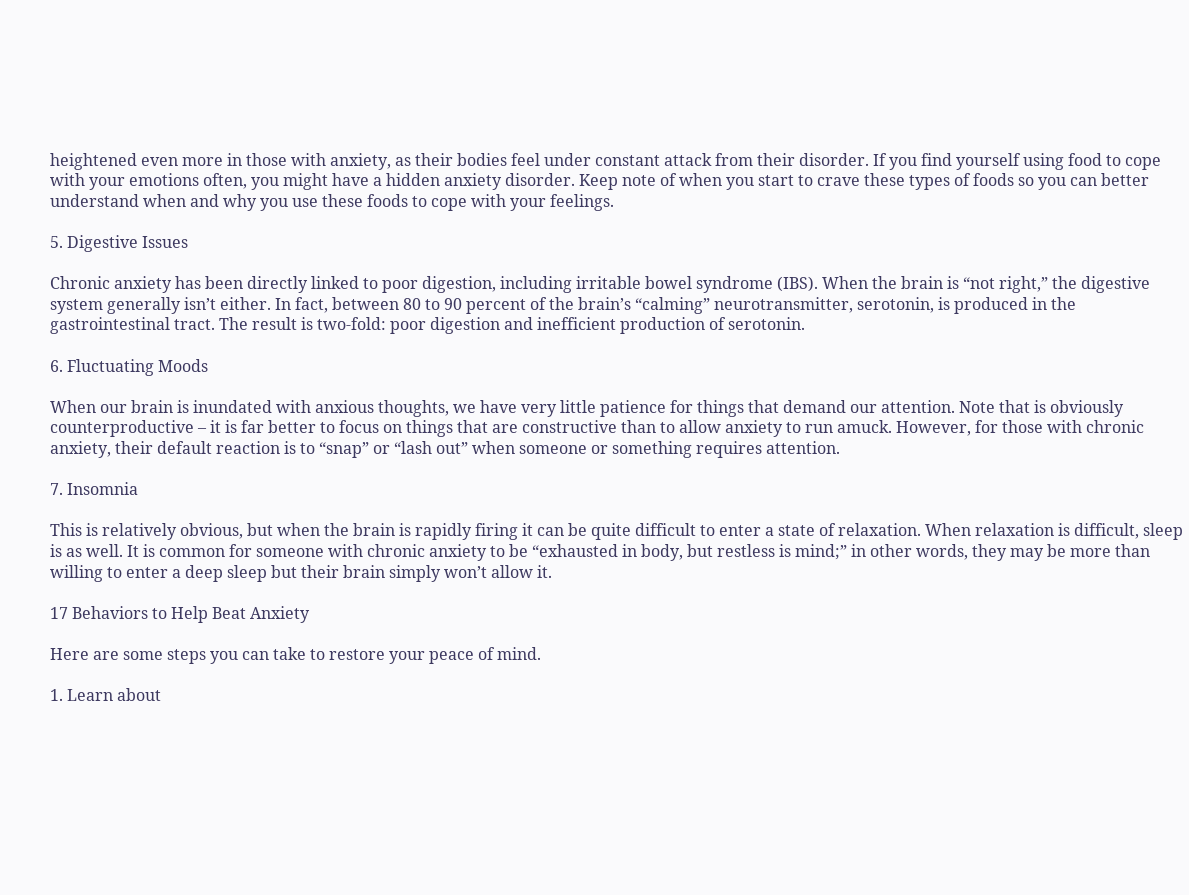heightened even more in those with anxiety, as their bodies feel under constant attack from their disorder. If you find yourself using food to cope with your emotions often, you might have a hidden anxiety disorder. Keep note of when you start to crave these types of foods so you can better understand when and why you use these foods to cope with your feelings.

5. Digestive Issues

Chronic anxiety has been directly linked to poor digestion, including irritable bowel syndrome (IBS). When the brain is “not right,” the digestive system generally isn’t either. In fact, between 80 to 90 percent of the brain’s “calming” neurotransmitter, serotonin, is produced in the gastrointestinal tract. The result is two-fold: poor digestion and inefficient production of serotonin.

6. Fluctuating Moods

When our brain is inundated with anxious thoughts, we have very little patience for things that demand our attention. Note that is obviously counterproductive – it is far better to focus on things that are constructive than to allow anxiety to run amuck. However, for those with chronic anxiety, their default reaction is to “snap” or “lash out” when someone or something requires attention.

7. Insomnia

This is relatively obvious, but when the brain is rapidly firing it can be quite difficult to enter a state of relaxation. When relaxation is difficult, sleep is as well. It is common for someone with chronic anxiety to be “exhausted in body, but restless is mind;” in other words, they may be more than willing to enter a deep sleep but their brain simply won’t allow it.

17 Behaviors to Help Beat Anxiety

Here are some steps you can take to restore your peace of mind.

1. Learn about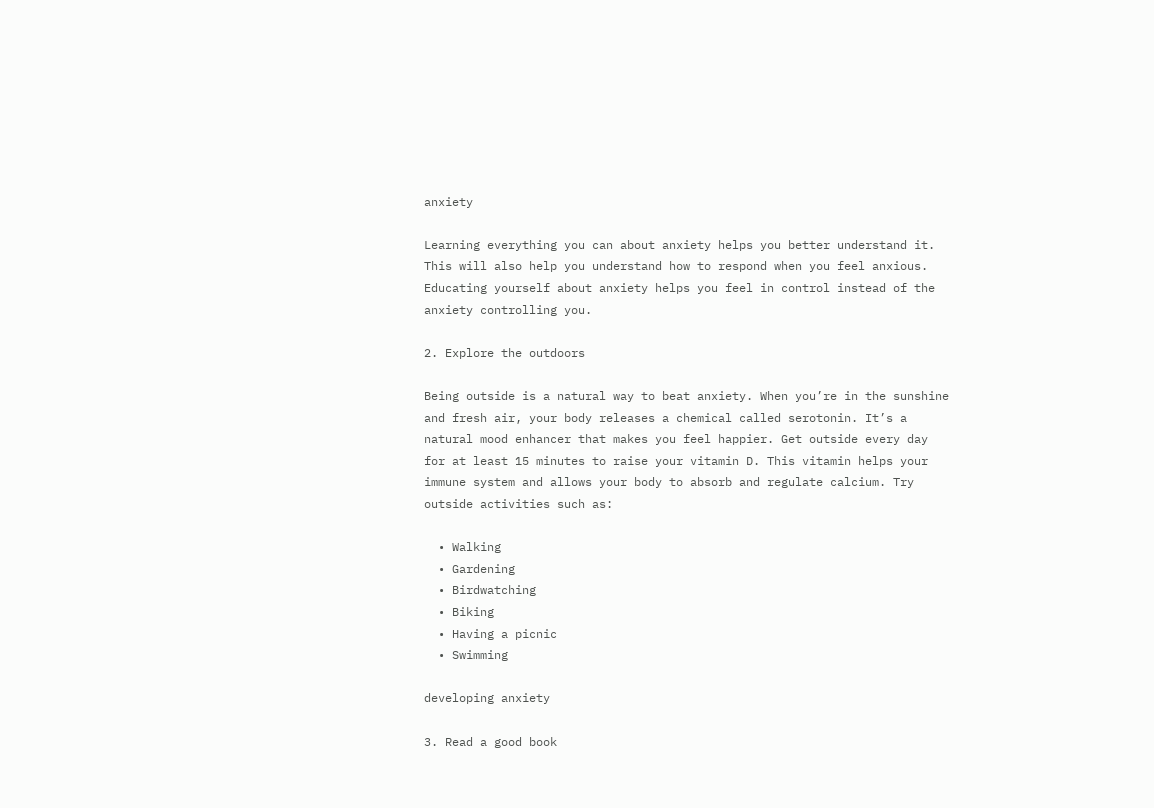anxiety

Learning everything you can about anxiety helps you better understand it.  This will also help you understand how to respond when you feel anxious. Educating yourself about anxiety helps you feel in control instead of the anxiety controlling you.

2. Explore the outdoors

Being outside is a natural way to beat anxiety. When you’re in the sunshine and fresh air, your body releases a chemical called serotonin. It’s a natural mood enhancer that makes you feel happier. Get outside every day for at least 15 minutes to raise your vitamin D. This vitamin helps your immune system and allows your body to absorb and regulate calcium. Try outside activities such as:

  • Walking
  • Gardening
  • Birdwatching
  • Biking
  • Having a picnic
  • Swimming

developing anxiety

3. Read a good book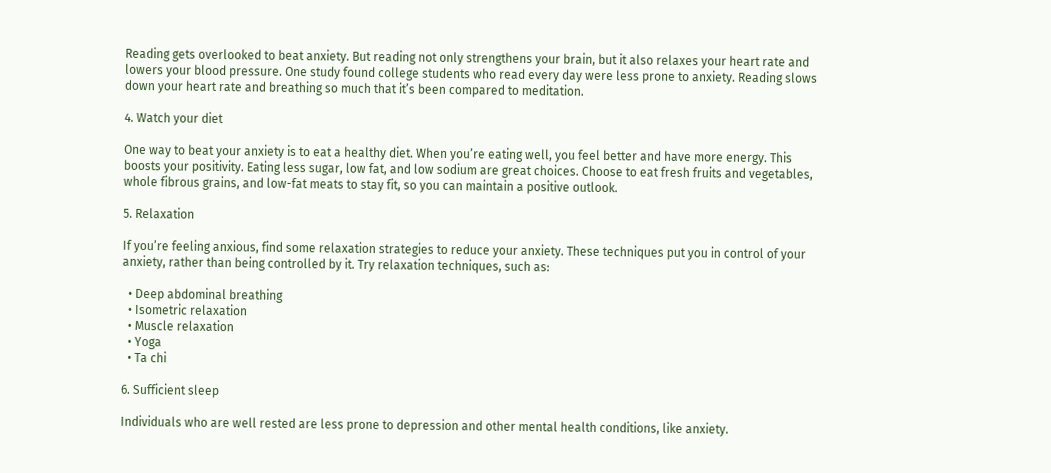Reading gets overlooked to beat anxiety. But reading not only strengthens your brain, but it also relaxes your heart rate and lowers your blood pressure. One study found college students who read every day were less prone to anxiety. Reading slows down your heart rate and breathing so much that it’s been compared to meditation.

4. Watch your diet

One way to beat your anxiety is to eat a healthy diet. When you’re eating well, you feel better and have more energy. This boosts your positivity. Eating less sugar, low fat, and low sodium are great choices. Choose to eat fresh fruits and vegetables, whole fibrous grains, and low-fat meats to stay fit, so you can maintain a positive outlook.

5. Relaxation

If you’re feeling anxious, find some relaxation strategies to reduce your anxiety. These techniques put you in control of your anxiety, rather than being controlled by it. Try relaxation techniques, such as:

  • Deep abdominal breathing
  • Isometric relaxation
  • Muscle relaxation
  • Yoga
  • Ta chi

6. Sufficient sleep

Individuals who are well rested are less prone to depression and other mental health conditions, like anxiety.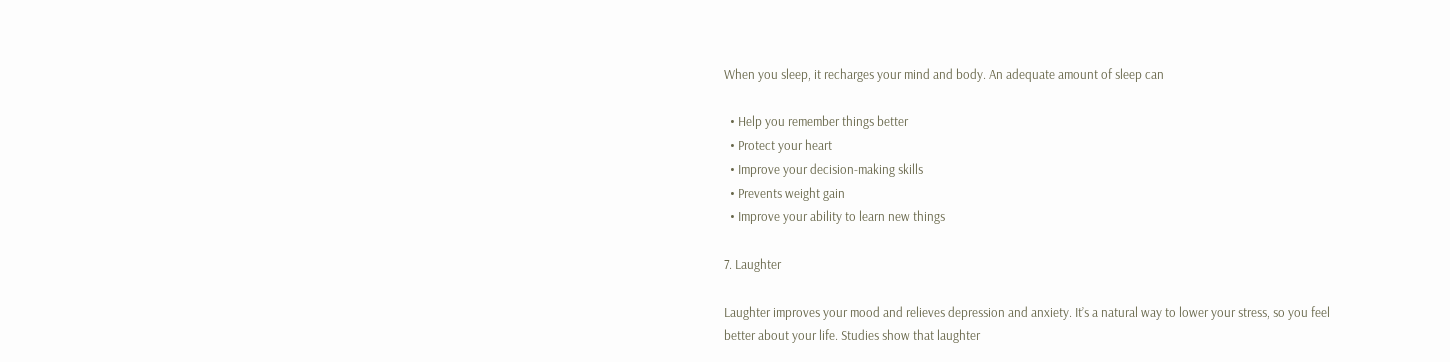When you sleep, it recharges your mind and body. An adequate amount of sleep can

  • Help you remember things better
  • Protect your heart
  • Improve your decision-making skills
  • Prevents weight gain
  • Improve your ability to learn new things

7. Laughter

Laughter improves your mood and relieves depression and anxiety. It’s a natural way to lower your stress, so you feel better about your life. Studies show that laughter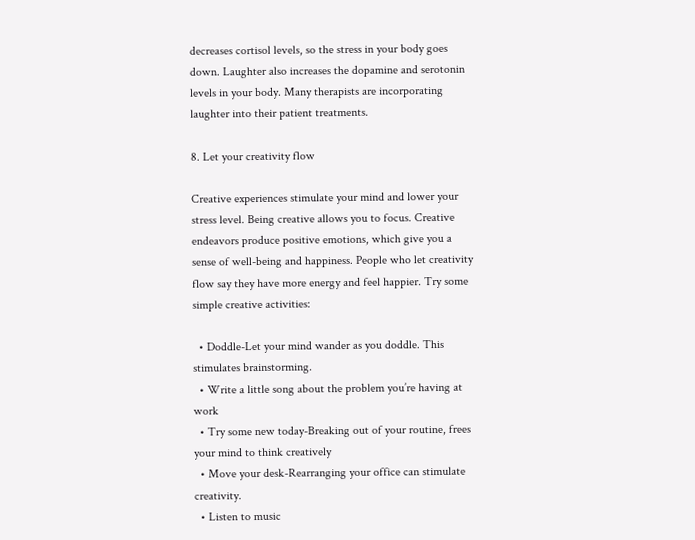decreases cortisol levels, so the stress in your body goes down. Laughter also increases the dopamine and serotonin levels in your body. Many therapists are incorporating laughter into their patient treatments.

8. Let your creativity flow

Creative experiences stimulate your mind and lower your stress level. Being creative allows you to focus. Creative endeavors produce positive emotions, which give you a sense of well-being and happiness. People who let creativity flow say they have more energy and feel happier. Try some simple creative activities:

  • Doddle-Let your mind wander as you doddle. This stimulates brainstorming.
  • Write a little song about the problem you’re having at work
  • Try some new today-Breaking out of your routine, frees your mind to think creatively
  • Move your desk-Rearranging your office can stimulate creativity.
  • Listen to music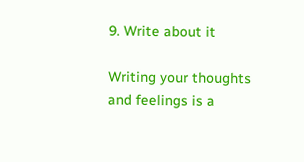9. Write about it

Writing your thoughts and feelings is a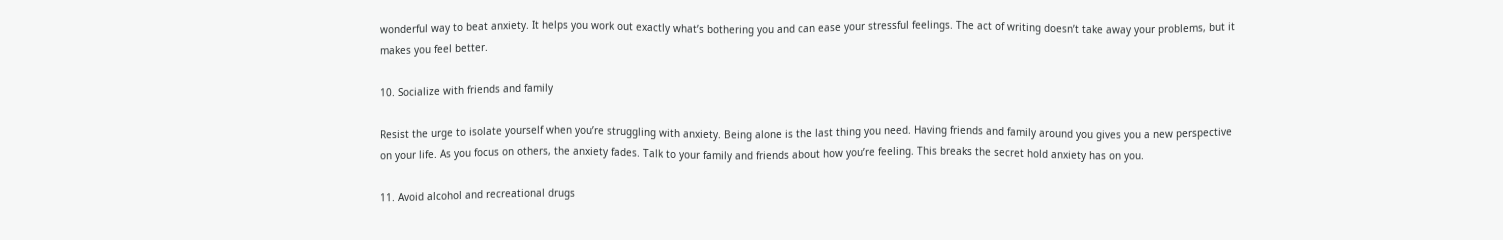wonderful way to beat anxiety. It helps you work out exactly what’s bothering you and can ease your stressful feelings. The act of writing doesn’t take away your problems, but it makes you feel better.

10. Socialize with friends and family

Resist the urge to isolate yourself when you’re struggling with anxiety. Being alone is the last thing you need. Having friends and family around you gives you a new perspective on your life. As you focus on others, the anxiety fades. Talk to your family and friends about how you’re feeling. This breaks the secret hold anxiety has on you.

11. Avoid alcohol and recreational drugs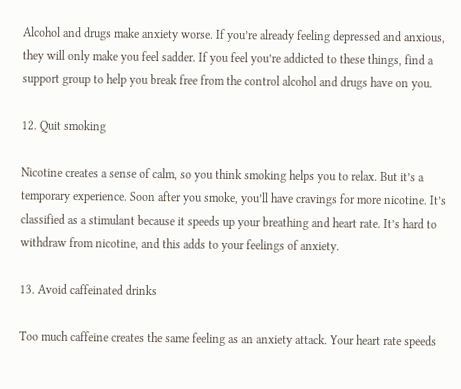Alcohol and drugs make anxiety worse. If you’re already feeling depressed and anxious, they will only make you feel sadder. If you feel you’re addicted to these things, find a support group to help you break free from the control alcohol and drugs have on you.

12. Quit smoking

Nicotine creates a sense of calm, so you think smoking helps you to relax. But it’s a temporary experience. Soon after you smoke, you’ll have cravings for more nicotine. It’s classified as a stimulant because it speeds up your breathing and heart rate. It’s hard to withdraw from nicotine, and this adds to your feelings of anxiety.

13. Avoid caffeinated drinks

Too much caffeine creates the same feeling as an anxiety attack. Your heart rate speeds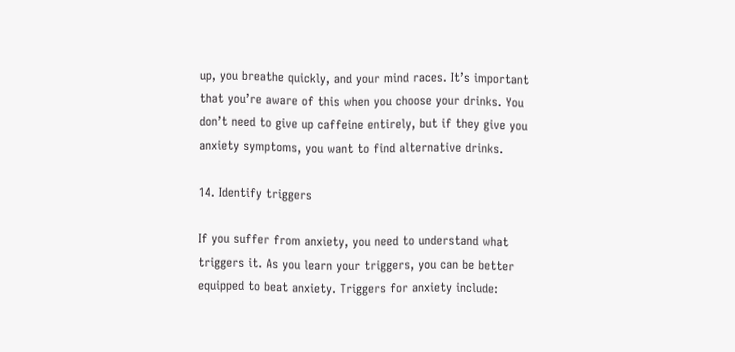up, you breathe quickly, and your mind races. It’s important that you’re aware of this when you choose your drinks. You don’t need to give up caffeine entirely, but if they give you anxiety symptoms, you want to find alternative drinks.

14. Identify triggers

If you suffer from anxiety, you need to understand what triggers it. As you learn your triggers, you can be better equipped to beat anxiety. Triggers for anxiety include: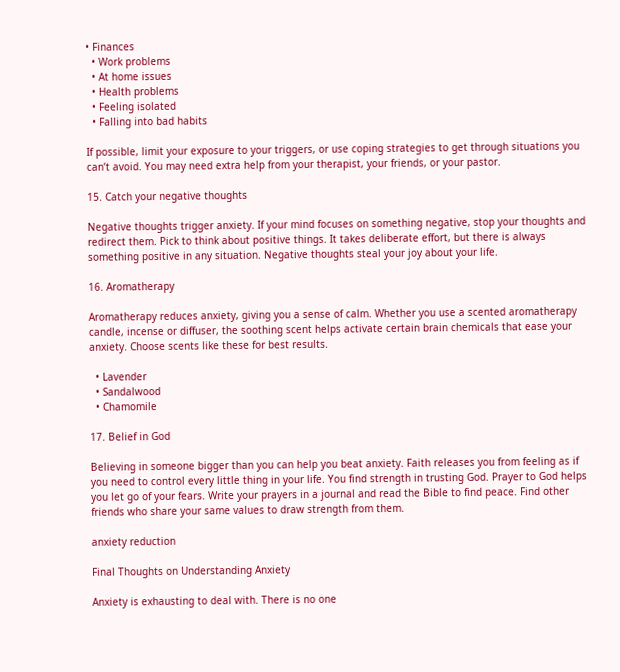• Finances
  • Work problems
  • At home issues
  • Health problems
  • Feeling isolated
  • Falling into bad habits

If possible, limit your exposure to your triggers, or use coping strategies to get through situations you can’t avoid. You may need extra help from your therapist, your friends, or your pastor.

15. Catch your negative thoughts

Negative thoughts trigger anxiety. If your mind focuses on something negative, stop your thoughts and redirect them. Pick to think about positive things. It takes deliberate effort, but there is always something positive in any situation. Negative thoughts steal your joy about your life.

16. Aromatherapy

Aromatherapy reduces anxiety, giving you a sense of calm. Whether you use a scented aromatherapy candle, incense or diffuser, the soothing scent helps activate certain brain chemicals that ease your anxiety. Choose scents like these for best results.

  • Lavender
  • Sandalwood
  • Chamomile

17. Belief in God

Believing in someone bigger than you can help you beat anxiety. Faith releases you from feeling as if you need to control every little thing in your life. You find strength in trusting God. Prayer to God helps you let go of your fears. Write your prayers in a journal and read the Bible to find peace. Find other friends who share your same values to draw strength from them.

anxiety reduction

Final Thoughts on Understanding Anxiety

Anxiety is exhausting to deal with. There is no one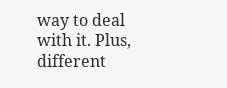way to deal with it. Plus, different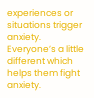experiences or situations trigger anxiety. Everyone’s a little different which helps them fight anxiety.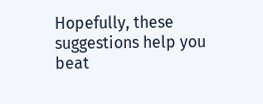Hopefully, these suggestions help you beat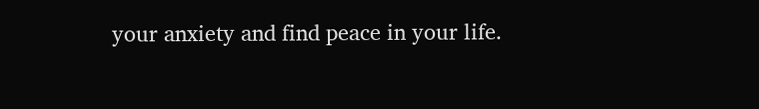your anxiety and find peace in your life.